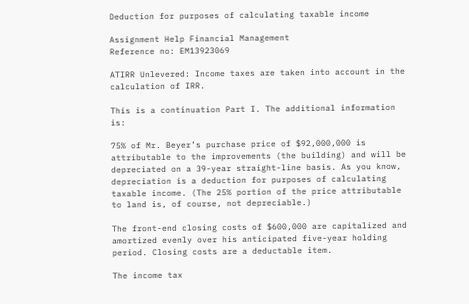Deduction for purposes of calculating taxable income

Assignment Help Financial Management
Reference no: EM13923069

ATIRR Unlevered: Income taxes are taken into account in the calculation of IRR.

This is a continuation Part I. The additional information is:

75% of Mr. Beyer’s purchase price of $92,000,000 is attributable to the improvements (the building) and will be depreciated on a 39-year straight-line basis. As you know, depreciation is a deduction for purposes of calculating taxable income. (The 25% portion of the price attributable to land is, of course, not depreciable.)

The front-end closing costs of $600,000 are capitalized and amortized evenly over his anticipated five-year holding period. Closing costs are a deductable item.

The income tax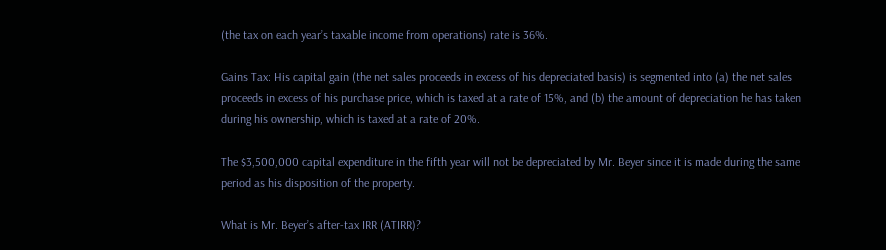(the tax on each year’s taxable income from operations) rate is 36%.

Gains Tax: His capital gain (the net sales proceeds in excess of his depreciated basis) is segmented into (a) the net sales proceeds in excess of his purchase price, which is taxed at a rate of 15%, and (b) the amount of depreciation he has taken during his ownership, which is taxed at a rate of 20%.

The $3,500,000 capital expenditure in the fifth year will not be depreciated by Mr. Beyer since it is made during the same period as his disposition of the property.

What is Mr. Beyer’s after-tax IRR (ATIRR)?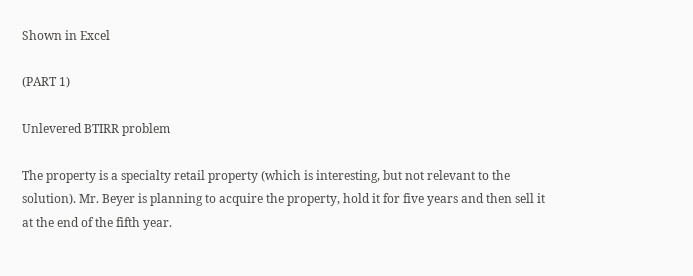Shown in Excel

(PART 1)

Unlevered BTIRR problem

The property is a specialty retail property (which is interesting, but not relevant to the solution). Mr. Beyer is planning to acquire the property, hold it for five years and then sell it at the end of the fifth year.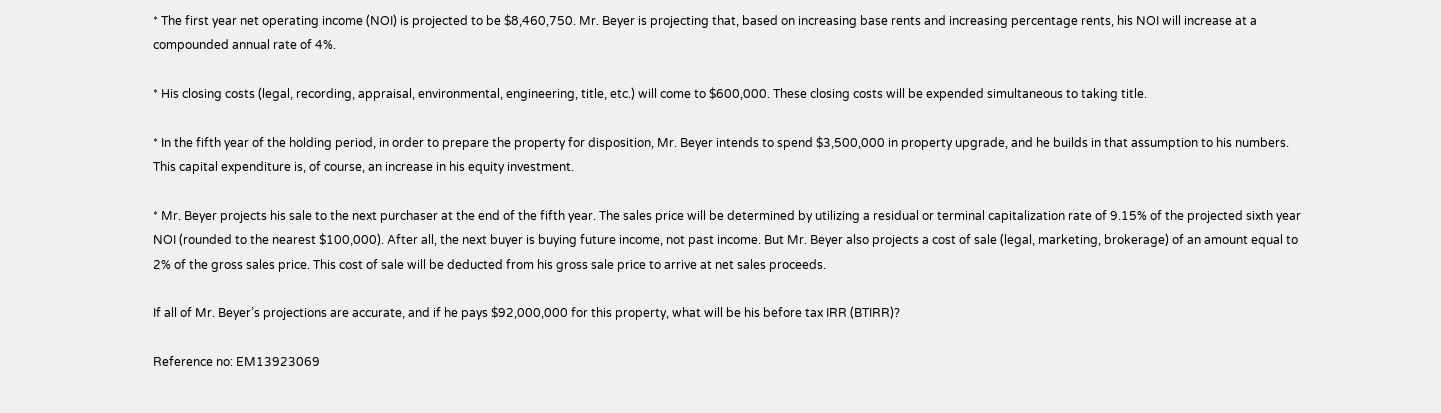* The first year net operating income (NOI) is projected to be $8,460,750. Mr. Beyer is projecting that, based on increasing base rents and increasing percentage rents, his NOI will increase at a compounded annual rate of 4%.

* His closing costs (legal, recording, appraisal, environmental, engineering, title, etc.) will come to $600,000. These closing costs will be expended simultaneous to taking title.

* In the fifth year of the holding period, in order to prepare the property for disposition, Mr. Beyer intends to spend $3,500,000 in property upgrade, and he builds in that assumption to his numbers. This capital expenditure is, of course, an increase in his equity investment.

* Mr. Beyer projects his sale to the next purchaser at the end of the fifth year. The sales price will be determined by utilizing a residual or terminal capitalization rate of 9.15% of the projected sixth year NOI (rounded to the nearest $100,000). After all, the next buyer is buying future income, not past income. But Mr. Beyer also projects a cost of sale (legal, marketing, brokerage) of an amount equal to 2% of the gross sales price. This cost of sale will be deducted from his gross sale price to arrive at net sales proceeds.

If all of Mr. Beyer’s projections are accurate, and if he pays $92,000,000 for this property, what will be his before tax IRR (BTIRR)?

Reference no: EM13923069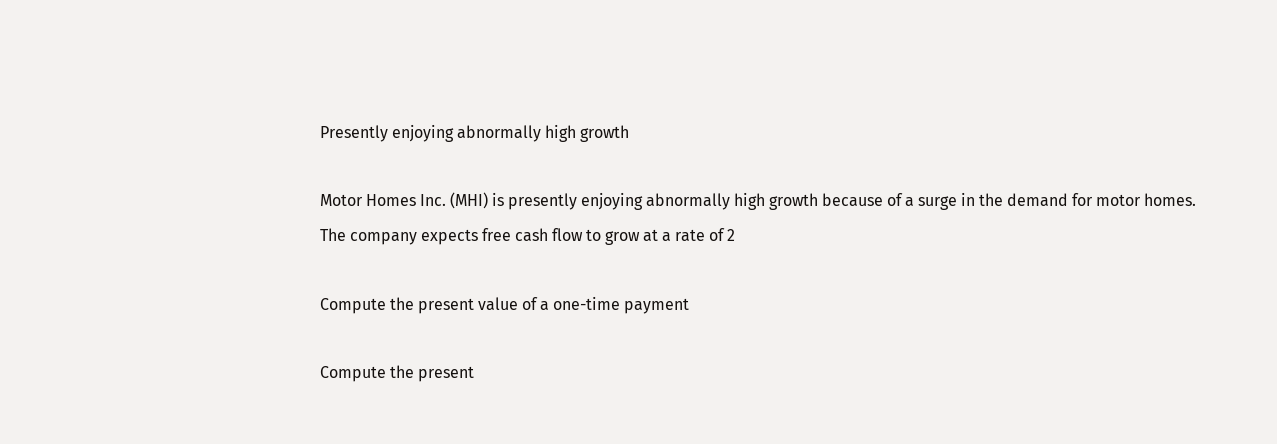Presently enjoying abnormally high growth

Motor Homes Inc. (MHI) is presently enjoying abnormally high growth because of a surge in the demand for motor homes. The company expects free cash flow to grow at a rate of 2

Compute the present value of a one-time payment

Compute the present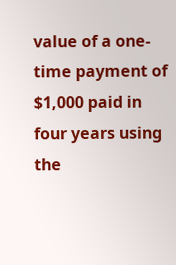value of a one-time payment of $1,000 paid in four years using the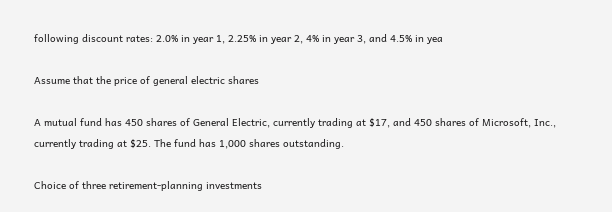following discount rates: 2.0% in year 1, 2.25% in year 2, 4% in year 3, and 4.5% in yea

Assume that the price of general electric shares

A mutual fund has 450 shares of General Electric, currently trading at $17, and 450 shares of Microsoft, Inc., currently trading at $25. The fund has 1,000 shares outstanding.

Choice of three retirement-planning investments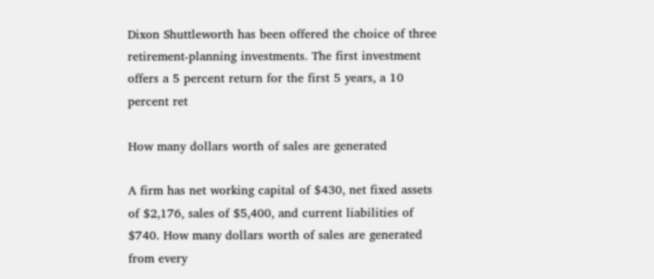Dixon Shuttleworth has been offered the choice of three retirement-planning investments. The first investment offers a 5 percent return for the first 5 years, a 10 percent ret

How many dollars worth of sales are generated

A firm has net working capital of $430, net fixed assets of $2,176, sales of $5,400, and current liabilities of $740. How many dollars worth of sales are generated from every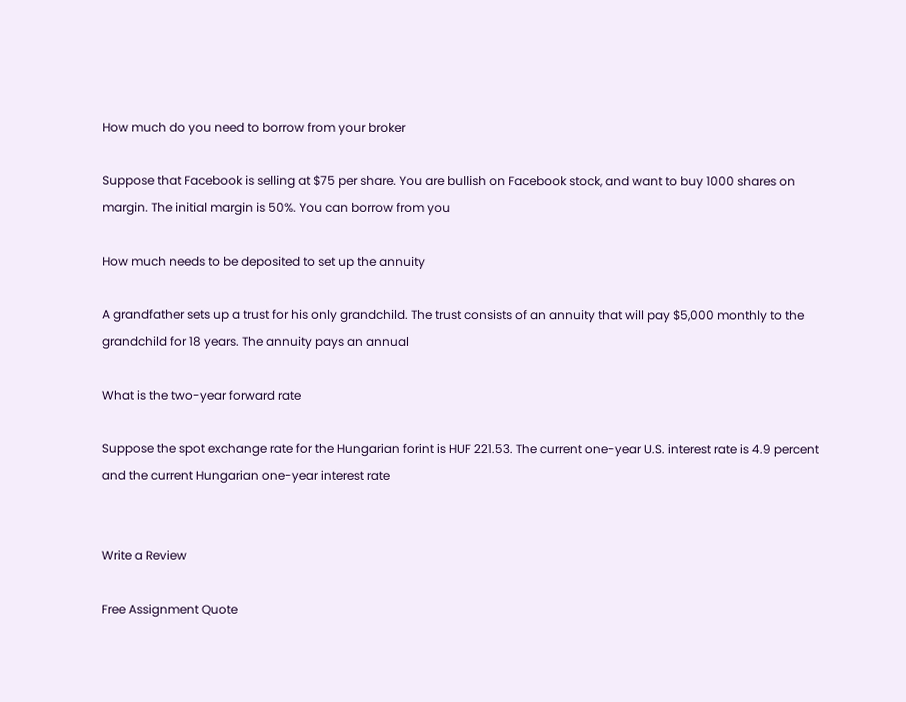How much do you need to borrow from your broker

Suppose that Facebook is selling at $75 per share. You are bullish on Facebook stock, and want to buy 1000 shares on margin. The initial margin is 50%. You can borrow from you

How much needs to be deposited to set up the annuity

A grandfather sets up a trust for his only grandchild. The trust consists of an annuity that will pay $5,000 monthly to the grandchild for 18 years. The annuity pays an annual

What is the two-year forward rate

Suppose the spot exchange rate for the Hungarian forint is HUF 221.53. The current one-year U.S. interest rate is 4.9 percent and the current Hungarian one-year interest rate


Write a Review

Free Assignment Quote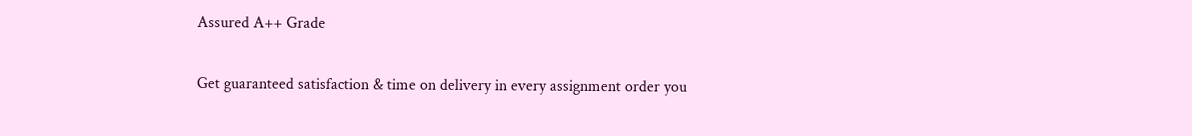Assured A++ Grade

Get guaranteed satisfaction & time on delivery in every assignment order you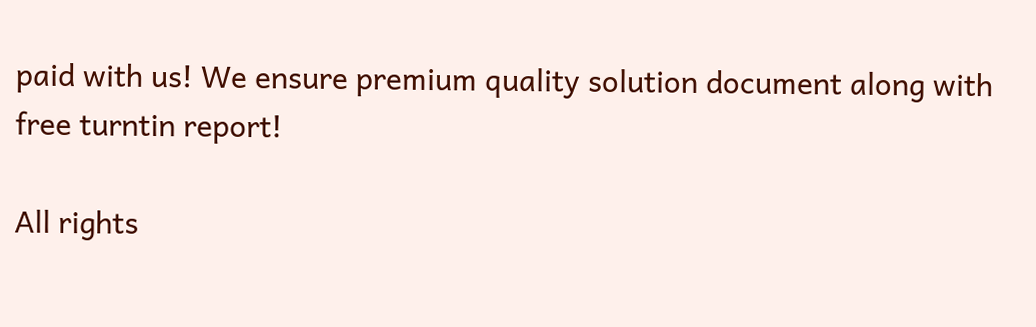paid with us! We ensure premium quality solution document along with free turntin report!

All rights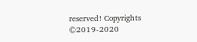reserved! Copyrights ©2019-2020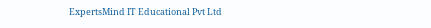ExpertsMind IT Educational Pvt Ltd